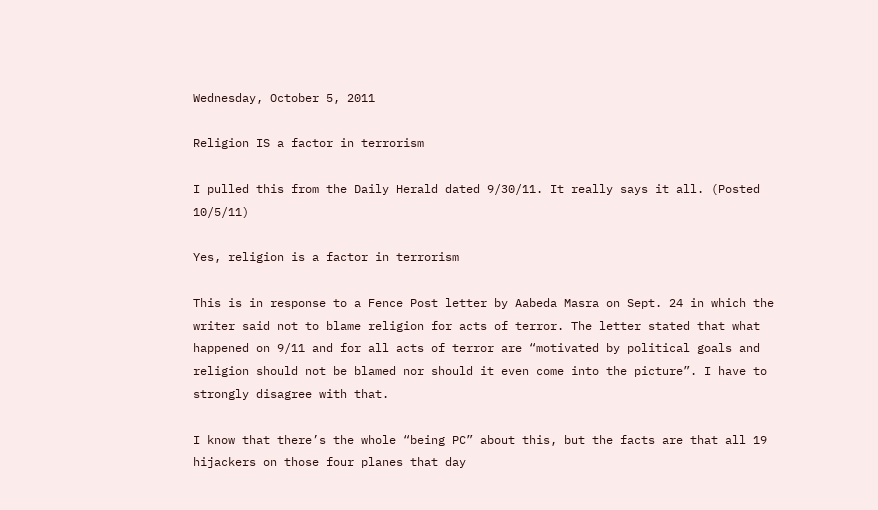Wednesday, October 5, 2011

Religion IS a factor in terrorism

I pulled this from the Daily Herald dated 9/30/11. It really says it all. (Posted 10/5/11)

Yes, religion is a factor in terrorism

This is in response to a Fence Post letter by Aabeda Masra on Sept. 24 in which the writer said not to blame religion for acts of terror. The letter stated that what happened on 9/11 and for all acts of terror are “motivated by political goals and religion should not be blamed nor should it even come into the picture”. I have to strongly disagree with that.

I know that there’s the whole “being PC” about this, but the facts are that all 19 hijackers on those four planes that day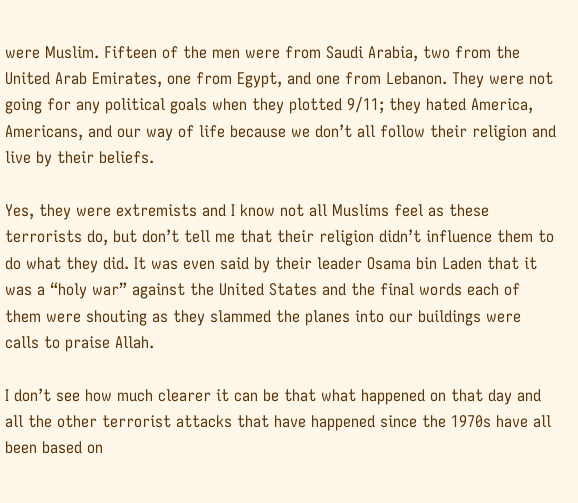were Muslim. Fifteen of the men were from Saudi Arabia, two from the United Arab Emirates, one from Egypt, and one from Lebanon. They were not going for any political goals when they plotted 9/11; they hated America, Americans, and our way of life because we don’t all follow their religion and live by their beliefs.

Yes, they were extremists and I know not all Muslims feel as these terrorists do, but don’t tell me that their religion didn’t influence them to do what they did. It was even said by their leader Osama bin Laden that it was a “holy war” against the United States and the final words each of them were shouting as they slammed the planes into our buildings were calls to praise Allah.

I don’t see how much clearer it can be that what happened on that day and all the other terrorist attacks that have happened since the 1970s have all been based on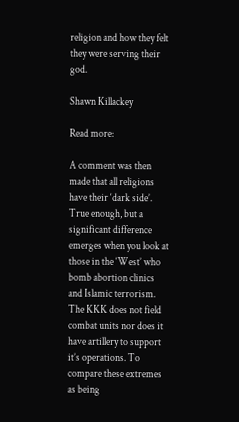religion and how they felt they were serving their god.

Shawn Killackey

Read more:

A comment was then made that all religions have their ‘dark side’. True enough, but a significant difference emerges when you look at those in the ‘West’ who bomb abortion clinics and Islamic terrorism. The KKK does not field combat units nor does it have artillery to support it’s operations. To compare these extremes as being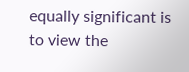equally significant is to view the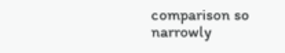comparison so narrowly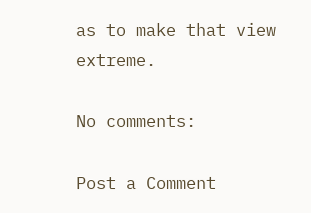as to make that view extreme.

No comments:

Post a Comment